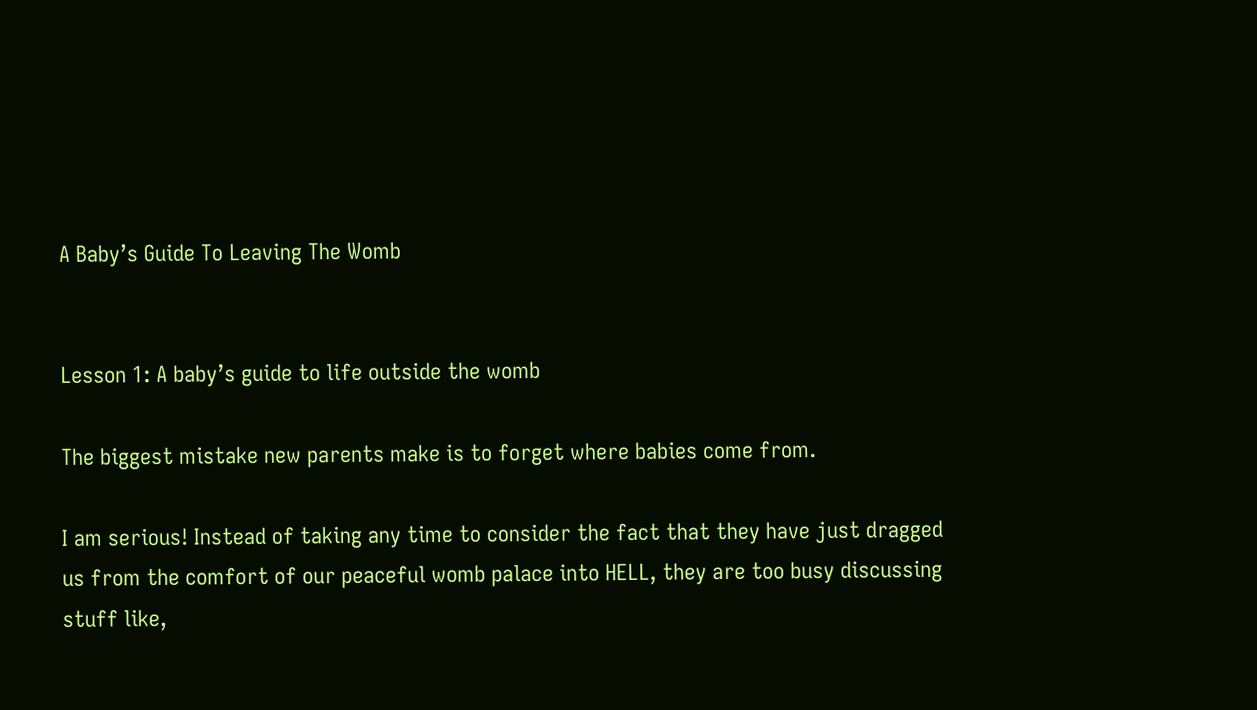A Baby’s Guide To Leaving The Womb


Lesson 1: A baby’s guide to life outside the womb

The biggest mistake new parents make is to forget where babies come from.

I am serious! Instead of taking any time to consider the fact that they have just dragged us from the comfort of our peaceful womb palace into HELL, they are too busy discussing stuff like,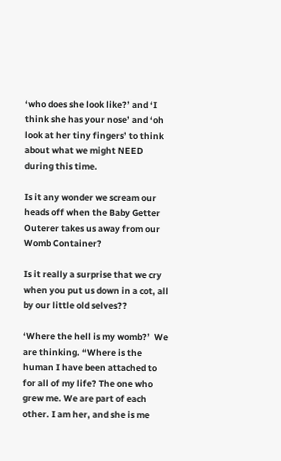‘who does she look like?’ and ‘I think she has your nose’ and ‘oh look at her tiny fingers’ to think about what we might NEED during this time.

Is it any wonder we scream our heads off when the Baby Getter Outerer takes us away from our Womb Container?

Is it really a surprise that we cry when you put us down in a cot, all by our little old selves??

‘Where the hell is my womb?’  We are thinking. “Where is the human I have been attached to for all of my life? The one who grew me. We are part of each other. I am her, and she is me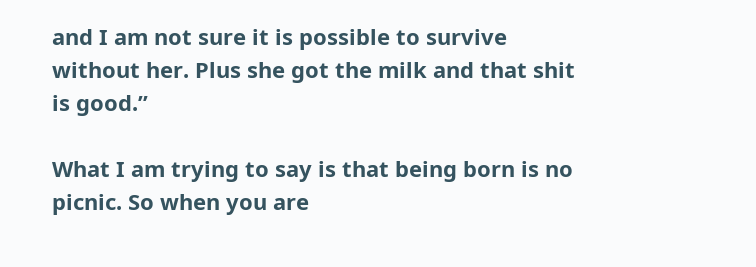and I am not sure it is possible to survive without her. Plus she got the milk and that shit is good.”

What I am trying to say is that being born is no picnic. So when you are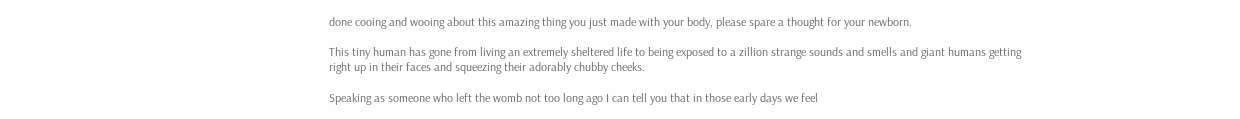done cooing and wooing about this amazing thing you just made with your body, please spare a thought for your newborn.

This tiny human has gone from living an extremely sheltered life to being exposed to a zillion strange sounds and smells and giant humans getting right up in their faces and squeezing their adorably chubby cheeks.

Speaking as someone who left the womb not too long ago I can tell you that in those early days we feel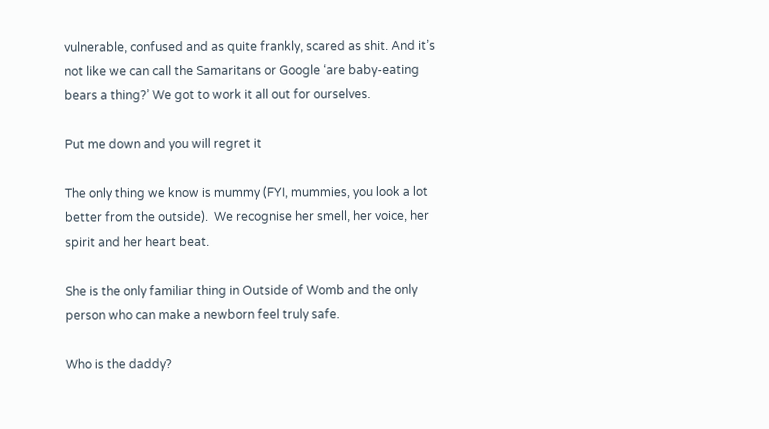vulnerable, confused and as quite frankly, scared as shit. And it’s not like we can call the Samaritans or Google ‘are baby-eating bears a thing?’ We got to work it all out for ourselves.

Put me down and you will regret it

The only thing we know is mummy (FYI, mummies, you look a lot better from the outside).  We recognise her smell, her voice, her spirit and her heart beat.

She is the only familiar thing in Outside of Womb and the only person who can make a newborn feel truly safe.

Who is the daddy?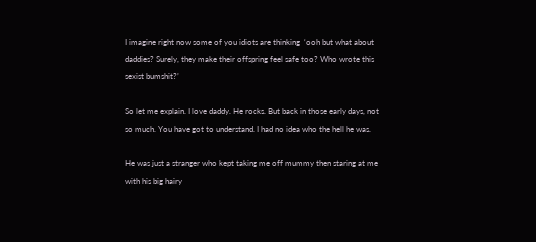I imagine right now some of you idiots are thinking  ‘ooh but what about daddies? Surely, they make their offspring feel safe too? Who wrote this sexist bumshit?’

So let me explain. I love daddy. He rocks. But back in those early days, not so much. You have got to understand. I had no idea who the hell he was.

He was just a stranger who kept taking me off mummy then staring at me with his big hairy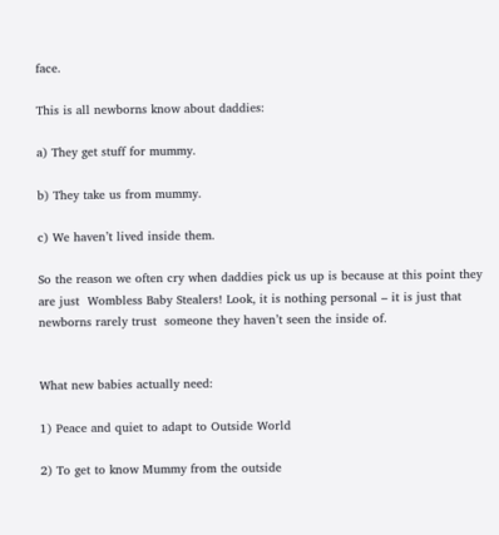face.

This is all newborns know about daddies:

a) They get stuff for mummy.

b) They take us from mummy.

c) We haven’t lived inside them.

So the reason we often cry when daddies pick us up is because at this point they are just  Wombless Baby Stealers! Look, it is nothing personal – it is just that newborns rarely trust  someone they haven’t seen the inside of.


What new babies actually need:

1) Peace and quiet to adapt to Outside World

2) To get to know Mummy from the outside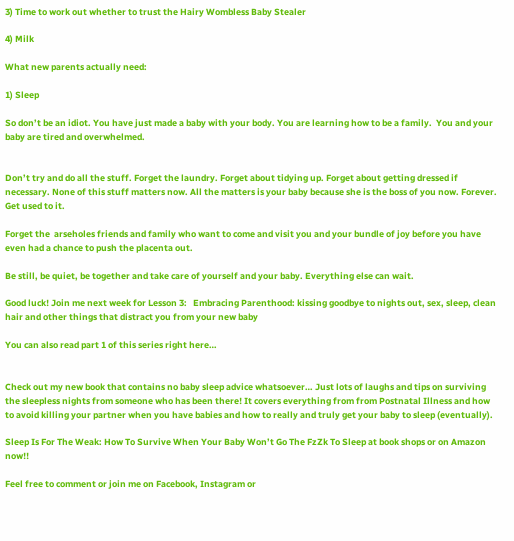3) Time to work out whether to trust the Hairy Wombless Baby Stealer

4) Milk

What new parents actually need:

1) Sleep

So don’t be an idiot. You have just made a baby with your body. You are learning how to be a family.  You and your baby are tired and overwhelmed.


Don’t try and do all the stuff. Forget the laundry. Forget about tidying up. Forget about getting dressed if necessary. None of this stuff matters now. All the matters is your baby because she is the boss of you now. Forever. Get used to it.

Forget the  arseholes friends and family who want to come and visit you and your bundle of joy before you have even had a chance to push the placenta out.

Be still, be quiet, be together and take care of yourself and your baby. Everything else can wait.

Good luck! Join me next week for Lesson 3:   Embracing Parenthood: kissing goodbye to nights out, sex, sleep, clean hair and other things that distract you from your new baby

You can also read part 1 of this series right here…


Check out my new book that contains no baby sleep advice whatsoever… Just lots of laughs and tips on surviving the sleepless nights from someone who has been there! It covers everything from from Postnatal Illness and how to avoid killing your partner when you have babies and how to really and truly get your baby to sleep (eventually).

Sleep Is For The Weak: How To Survive When Your Baby Won’t Go The FzZk To Sleep at book shops or on Amazon now!!

Feel free to comment or join me on Facebook, Instagram or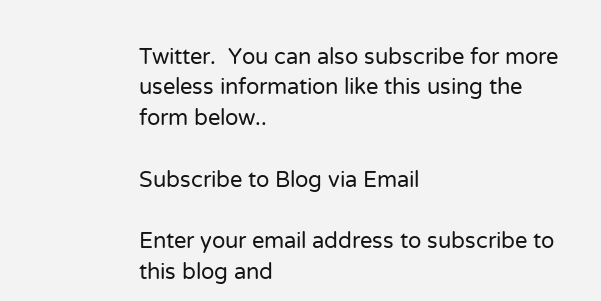Twitter.  You can also subscribe for more useless information like this using the form below..

Subscribe to Blog via Email

Enter your email address to subscribe to this blog and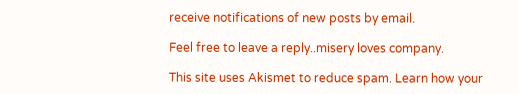receive notifications of new posts by email.

Feel free to leave a reply..misery loves company.

This site uses Akismet to reduce spam. Learn how your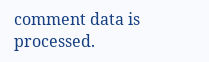comment data is processed.